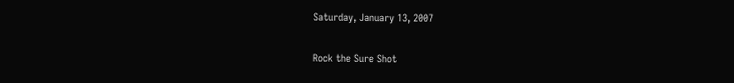Saturday, January 13, 2007

Rock the Sure Shot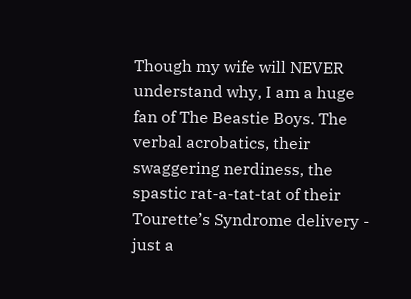Though my wife will NEVER understand why, I am a huge fan of The Beastie Boys. The verbal acrobatics, their swaggering nerdiness, the spastic rat-a-tat-tat of their Tourette’s Syndrome delivery - just a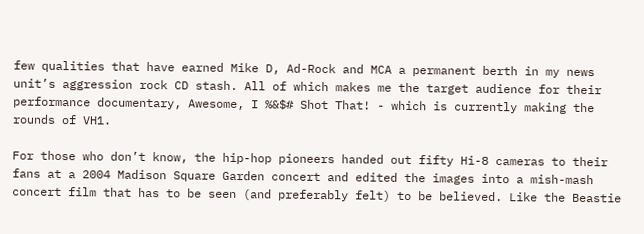few qualities that have earned Mike D, Ad-Rock and MCA a permanent berth in my news unit’s aggression rock CD stash. All of which makes me the target audience for their performance documentary, Awesome, I %&$# Shot That! - which is currently making the rounds of VH1.

For those who don’t know, the hip-hop pioneers handed out fifty Hi-8 cameras to their fans at a 2004 Madison Square Garden concert and edited the images into a mish-mash concert film that has to be seen (and preferably felt) to be believed. Like the Beastie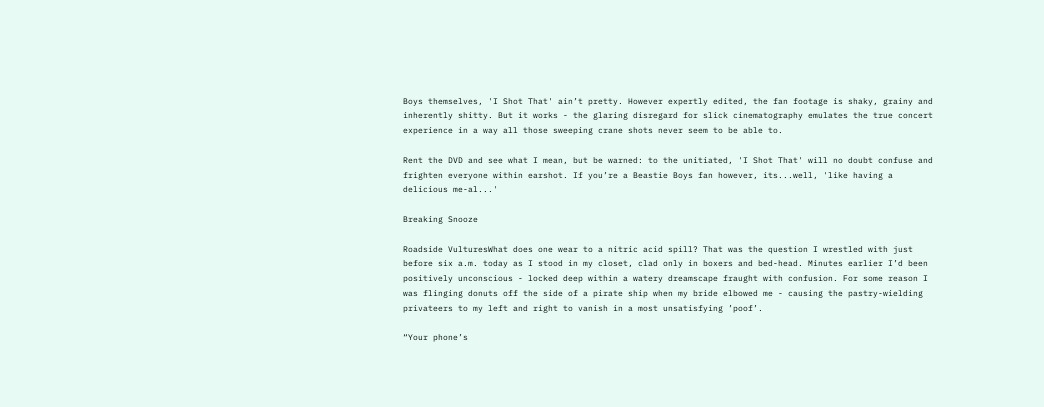Boys themselves, 'I Shot That' ain’t pretty. However expertly edited, the fan footage is shaky, grainy and inherently shitty. But it works - the glaring disregard for slick cinematography emulates the true concert experience in a way all those sweeping crane shots never seem to be able to.

Rent the DVD and see what I mean, but be warned: to the unitiated, 'I Shot That' will no doubt confuse and frighten everyone within earshot. If you’re a Beastie Boys fan however, its...well, 'like having a delicious me-al...'

Breaking Snooze

Roadside VulturesWhat does one wear to a nitric acid spill? That was the question I wrestled with just before six a.m. today as I stood in my closet, clad only in boxers and bed-head. Minutes earlier I’d been positively unconscious - locked deep within a watery dreamscape fraught with confusion. For some reason I was flinging donuts off the side of a pirate ship when my bride elbowed me - causing the pastry-wielding privateers to my left and right to vanish in a most unsatisfying ’poof’.

“Your phone’s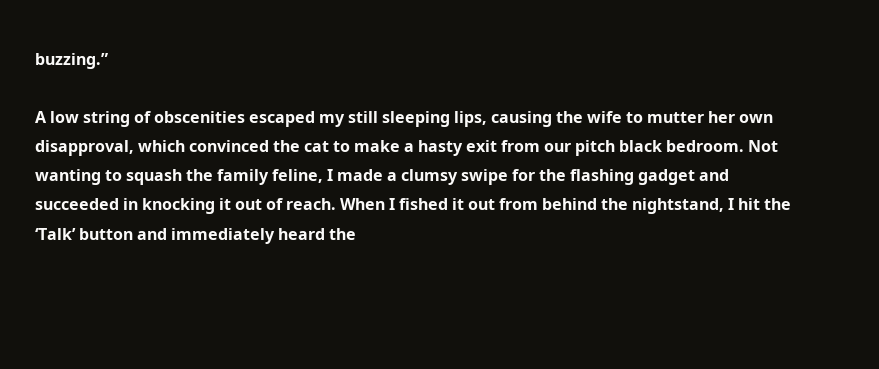buzzing.”

A low string of obscenities escaped my still sleeping lips, causing the wife to mutter her own disapproval, which convinced the cat to make a hasty exit from our pitch black bedroom. Not wanting to squash the family feline, I made a clumsy swipe for the flashing gadget and succeeded in knocking it out of reach. When I fished it out from behind the nightstand, I hit the ‘Talk’ button and immediately heard the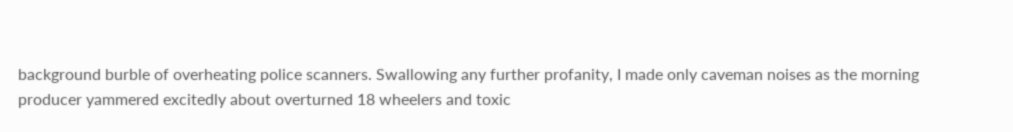background burble of overheating police scanners. Swallowing any further profanity, I made only caveman noises as the morning producer yammered excitedly about overturned 18 wheelers and toxic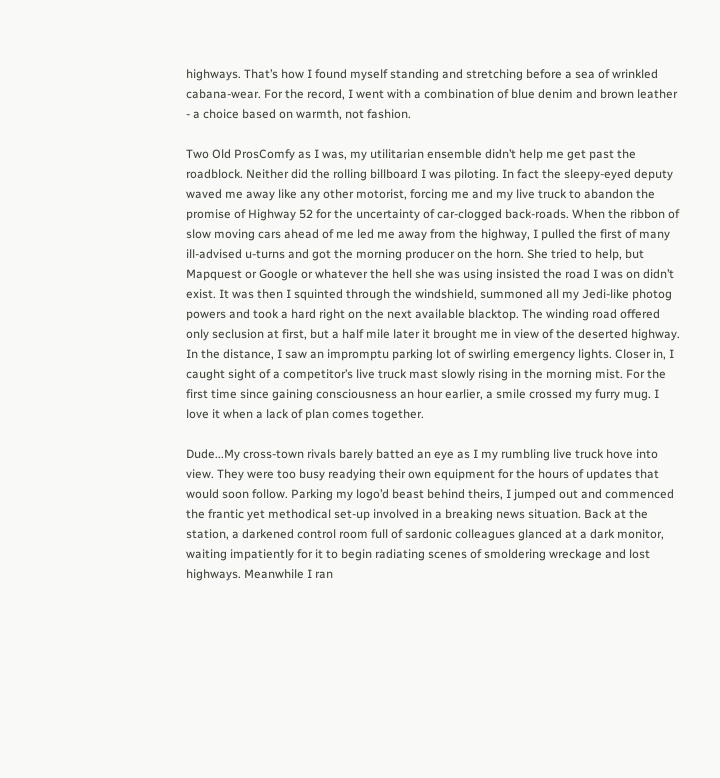highways. That’s how I found myself standing and stretching before a sea of wrinkled cabana-wear. For the record, I went with a combination of blue denim and brown leather - a choice based on warmth, not fashion.

Two Old ProsComfy as I was, my utilitarian ensemble didn’t help me get past the roadblock. Neither did the rolling billboard I was piloting. In fact the sleepy-eyed deputy waved me away like any other motorist, forcing me and my live truck to abandon the promise of Highway 52 for the uncertainty of car-clogged back-roads. When the ribbon of slow moving cars ahead of me led me away from the highway, I pulled the first of many ill-advised u-turns and got the morning producer on the horn. She tried to help, but Mapquest or Google or whatever the hell she was using insisted the road I was on didn’t exist. It was then I squinted through the windshield, summoned all my Jedi-like photog powers and took a hard right on the next available blacktop. The winding road offered only seclusion at first, but a half mile later it brought me in view of the deserted highway. In the distance, I saw an impromptu parking lot of swirling emergency lights. Closer in, I caught sight of a competitor’s live truck mast slowly rising in the morning mist. For the first time since gaining consciousness an hour earlier, a smile crossed my furry mug. I love it when a lack of plan comes together.

Dude...My cross-town rivals barely batted an eye as I my rumbling live truck hove into view. They were too busy readying their own equipment for the hours of updates that would soon follow. Parking my logo’d beast behind theirs, I jumped out and commenced the frantic yet methodical set-up involved in a breaking news situation. Back at the station, a darkened control room full of sardonic colleagues glanced at a dark monitor, waiting impatiently for it to begin radiating scenes of smoldering wreckage and lost highways. Meanwhile I ran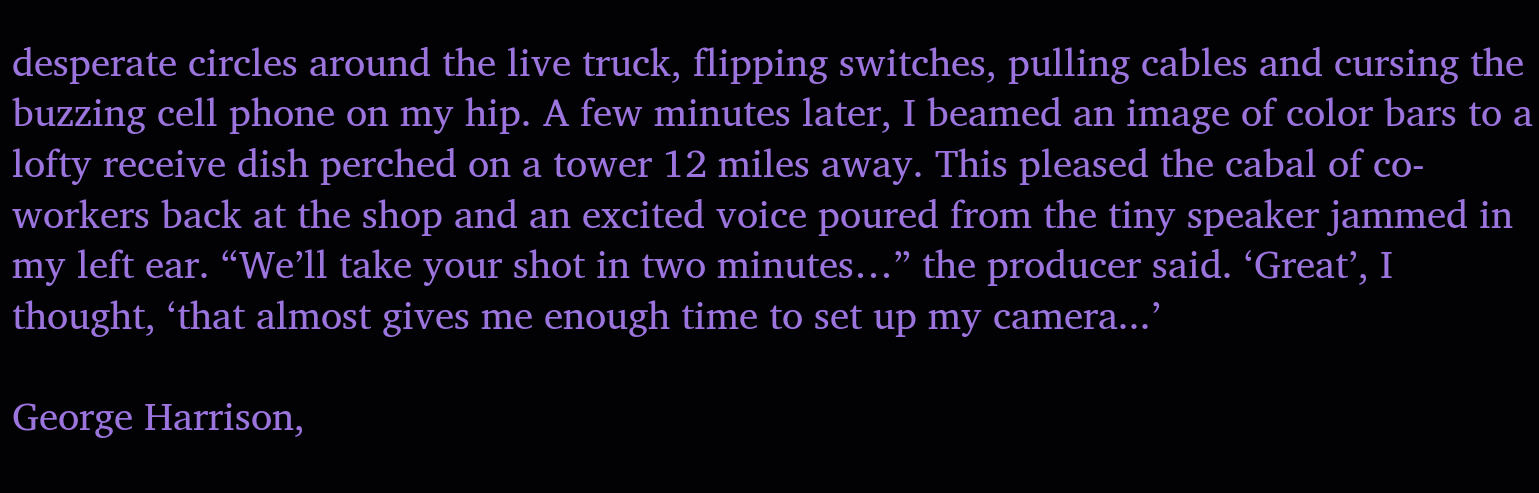desperate circles around the live truck, flipping switches, pulling cables and cursing the buzzing cell phone on my hip. A few minutes later, I beamed an image of color bars to a lofty receive dish perched on a tower 12 miles away. This pleased the cabal of co-workers back at the shop and an excited voice poured from the tiny speaker jammed in my left ear. “We’ll take your shot in two minutes…” the producer said. ‘Great’, I thought, ‘that almost gives me enough time to set up my camera...’

George Harrison,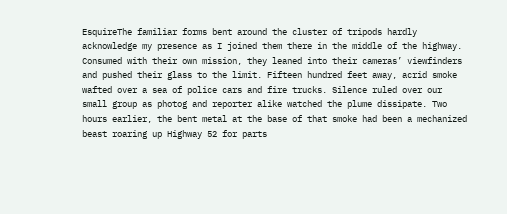EsquireThe familiar forms bent around the cluster of tripods hardly acknowledge my presence as I joined them there in the middle of the highway. Consumed with their own mission, they leaned into their cameras’ viewfinders and pushed their glass to the limit. Fifteen hundred feet away, acrid smoke wafted over a sea of police cars and fire trucks. Silence ruled over our small group as photog and reporter alike watched the plume dissipate. Two hours earlier, the bent metal at the base of that smoke had been a mechanized beast roaring up Highway 52 for parts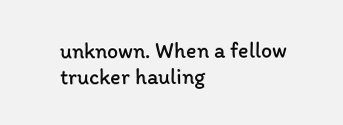unknown. When a fellow trucker hauling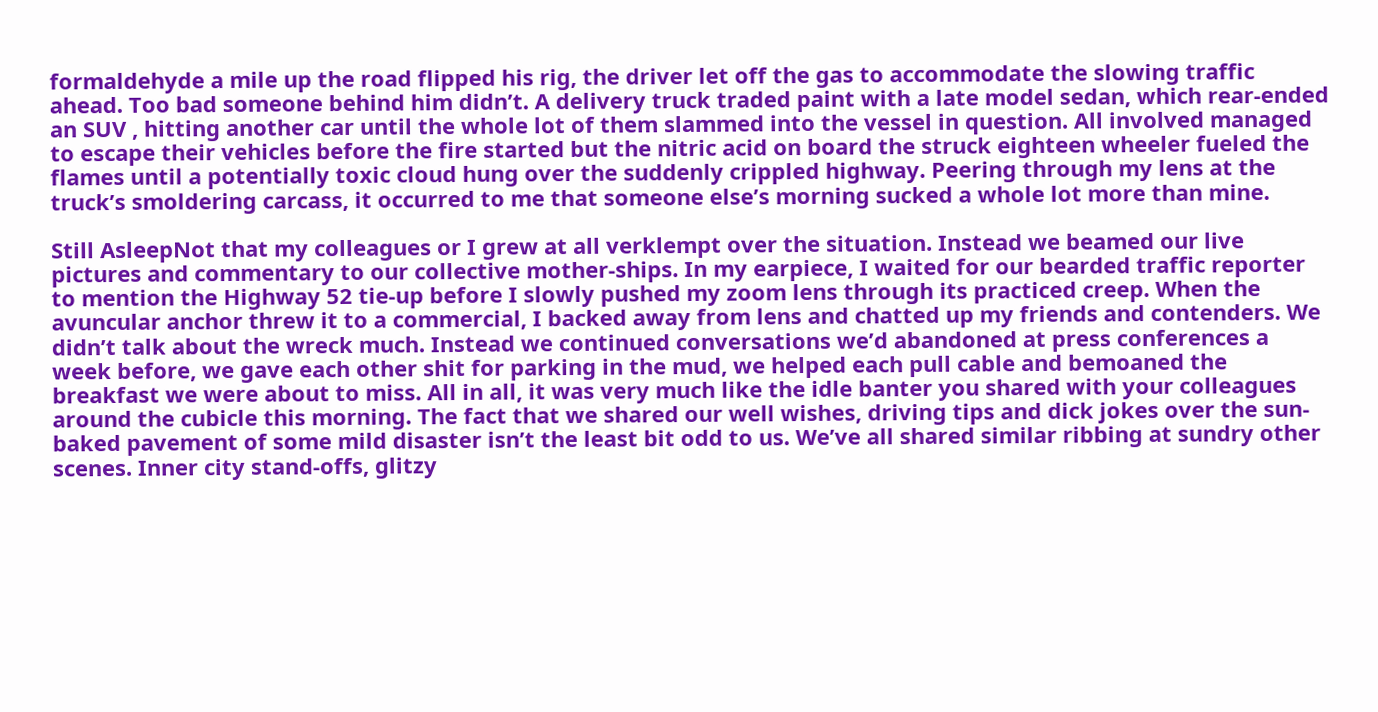formaldehyde a mile up the road flipped his rig, the driver let off the gas to accommodate the slowing traffic ahead. Too bad someone behind him didn’t. A delivery truck traded paint with a late model sedan, which rear-ended an SUV , hitting another car until the whole lot of them slammed into the vessel in question. All involved managed to escape their vehicles before the fire started but the nitric acid on board the struck eighteen wheeler fueled the flames until a potentially toxic cloud hung over the suddenly crippled highway. Peering through my lens at the truck’s smoldering carcass, it occurred to me that someone else’s morning sucked a whole lot more than mine.

Still AsleepNot that my colleagues or I grew at all verklempt over the situation. Instead we beamed our live pictures and commentary to our collective mother-ships. In my earpiece, I waited for our bearded traffic reporter to mention the Highway 52 tie-up before I slowly pushed my zoom lens through its practiced creep. When the avuncular anchor threw it to a commercial, I backed away from lens and chatted up my friends and contenders. We didn’t talk about the wreck much. Instead we continued conversations we’d abandoned at press conferences a week before, we gave each other shit for parking in the mud, we helped each pull cable and bemoaned the breakfast we were about to miss. All in all, it was very much like the idle banter you shared with your colleagues around the cubicle this morning. The fact that we shared our well wishes, driving tips and dick jokes over the sun-baked pavement of some mild disaster isn’t the least bit odd to us. We’ve all shared similar ribbing at sundry other scenes. Inner city stand-offs, glitzy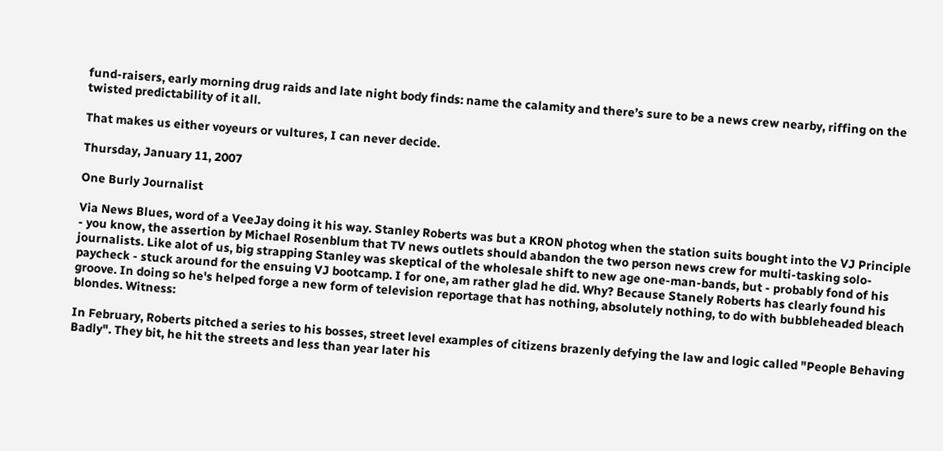fund-raisers, early morning drug raids and late night body finds: name the calamity and there’s sure to be a news crew nearby, riffing on the twisted predictability of it all.

That makes us either voyeurs or vultures, I can never decide.

Thursday, January 11, 2007

One Burly Journalist

Via News Blues, word of a VeeJay doing it his way. Stanley Roberts was but a KRON photog when the station suits bought into the VJ Principle - you know, the assertion by Michael Rosenblum that TV news outlets should abandon the two person news crew for multi-tasking solo-journalists. Like alot of us, big strapping Stanley was skeptical of the wholesale shift to new age one-man-bands, but - probably fond of his paycheck - stuck around for the ensuing VJ bootcamp. I for one, am rather glad he did. Why? Because Stanely Roberts has clearly found his groove. In doing so he's helped forge a new form of television reportage that has nothing, absolutely nothing, to do with bubbleheaded bleach blondes. Witness:

In February, Roberts pitched a series to his bosses, street level examples of citizens brazenly defying the law and logic called "People Behaving Badly". They bit, he hit the streets and less than year later his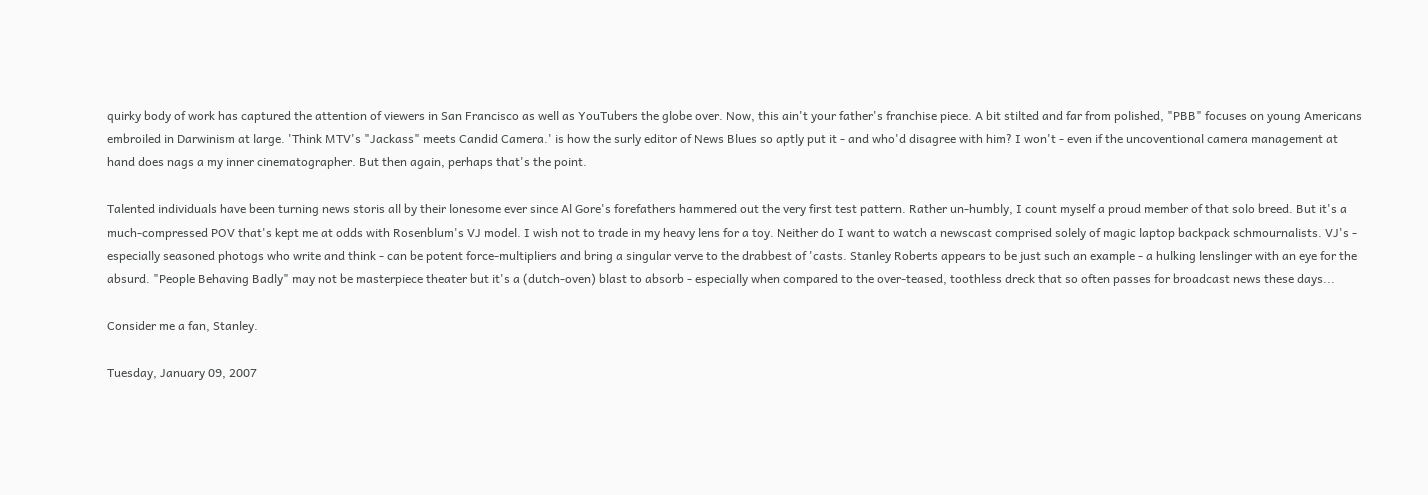quirky body of work has captured the attention of viewers in San Francisco as well as YouTubers the globe over. Now, this ain't your father's franchise piece. A bit stilted and far from polished, "PBB" focuses on young Americans embroiled in Darwinism at large. 'Think MTV's "Jackass" meets Candid Camera.' is how the surly editor of News Blues so aptly put it - and who'd disagree with him? I won't - even if the uncoventional camera management at hand does nags a my inner cinematographer. But then again, perhaps that's the point.

Talented individuals have been turning news storis all by their lonesome ever since Al Gore's forefathers hammered out the very first test pattern. Rather un-humbly, I count myself a proud member of that solo breed. But it's a much-compressed POV that's kept me at odds with Rosenblum's VJ model. I wish not to trade in my heavy lens for a toy. Neither do I want to watch a newscast comprised solely of magic laptop backpack schmournalists. VJ's - especially seasoned photogs who write and think - can be potent force-multipliers and bring a singular verve to the drabbest of 'casts. Stanley Roberts appears to be just such an example - a hulking lenslinger with an eye for the absurd. "People Behaving Badly" may not be masterpiece theater but it's a (dutch-oven) blast to absorb - especially when compared to the over-teased, toothless dreck that so often passes for broadcast news these days...

Consider me a fan, Stanley.

Tuesday, January 09, 2007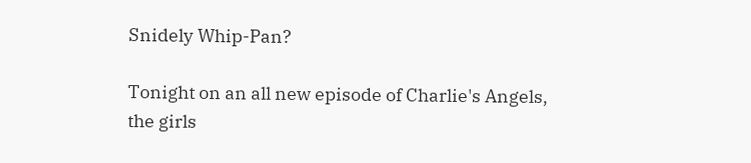Snidely Whip-Pan?

Tonight on an all new episode of Charlie's Angels, the girls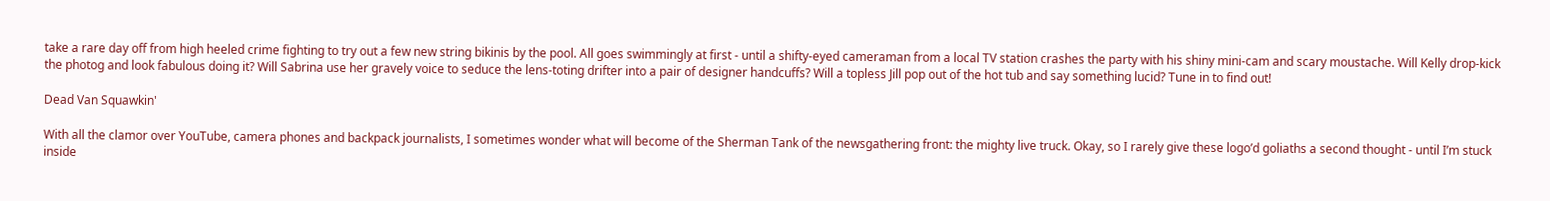take a rare day off from high heeled crime fighting to try out a few new string bikinis by the pool. All goes swimmingly at first - until a shifty-eyed cameraman from a local TV station crashes the party with his shiny mini-cam and scary moustache. Will Kelly drop-kick the photog and look fabulous doing it? Will Sabrina use her gravely voice to seduce the lens-toting drifter into a pair of designer handcuffs? Will a topless Jill pop out of the hot tub and say something lucid? Tune in to find out!

Dead Van Squawkin'

With all the clamor over YouTube, camera phones and backpack journalists, I sometimes wonder what will become of the Sherman Tank of the newsgathering front: the mighty live truck. Okay, so I rarely give these logo’d goliaths a second thought - until I’m stuck inside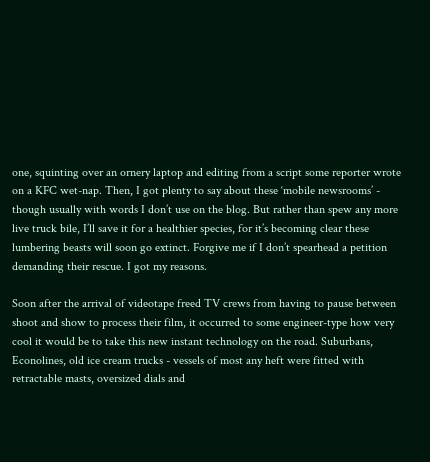one, squinting over an ornery laptop and editing from a script some reporter wrote on a KFC wet-nap. Then, I got plenty to say about these ‘mobile newsrooms’ - though usually with words I don’t use on the blog. But rather than spew any more live truck bile, I’ll save it for a healthier species, for it’s becoming clear these lumbering beasts will soon go extinct. Forgive me if I don’t spearhead a petition demanding their rescue. I got my reasons.

Soon after the arrival of videotape freed TV crews from having to pause between shoot and show to process their film, it occurred to some engineer-type how very cool it would be to take this new instant technology on the road. Suburbans, Econolines, old ice cream trucks - vessels of most any heft were fitted with retractable masts, oversized dials and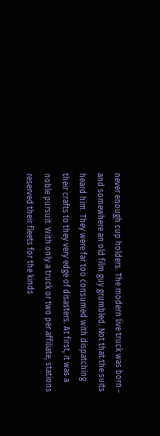never enough cup holders. The modern live truck was born - and somewhere an old film guy grumbled. Not that the suits heard him. They were far too consumed with dispatching their crafts to they very edge of disasters. At first, it was a noble pursuit. With only a truck or two per affiliate, stations reserved their fleets for the kinds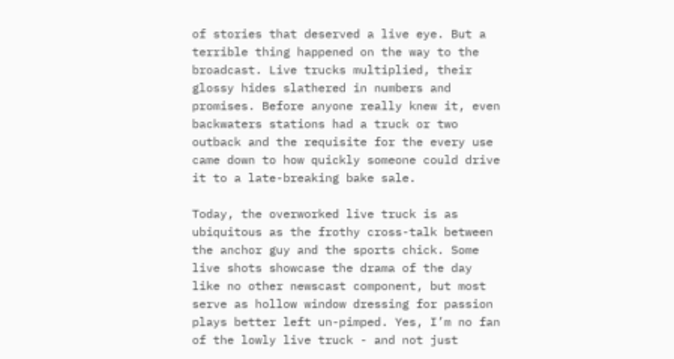of stories that deserved a live eye. But a terrible thing happened on the way to the broadcast. Live trucks multiplied, their glossy hides slathered in numbers and promises. Before anyone really knew it, even backwaters stations had a truck or two outback and the requisite for the every use came down to how quickly someone could drive it to a late-breaking bake sale.

Today, the overworked live truck is as ubiquitous as the frothy cross-talk between the anchor guy and the sports chick. Some live shots showcase the drama of the day like no other newscast component, but most serve as hollow window dressing for passion plays better left un-pimped. Yes, I’m no fan of the lowly live truck - and not just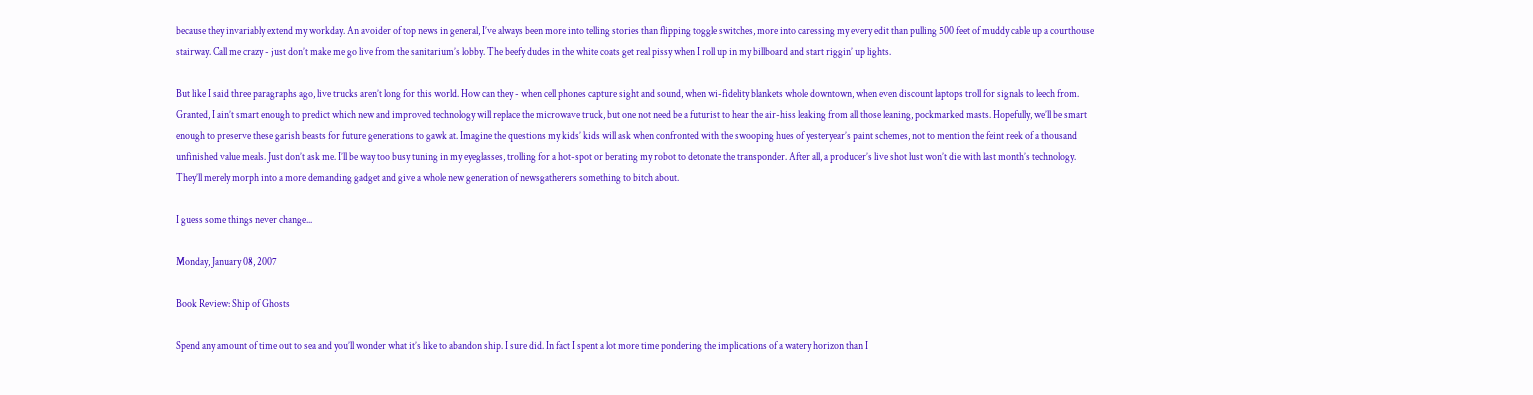because they invariably extend my workday. An avoider of top news in general, I’ve always been more into telling stories than flipping toggle switches, more into caressing my every edit than pulling 500 feet of muddy cable up a courthouse stairway. Call me crazy - just don’t make me go live from the sanitarium’s lobby. The beefy dudes in the white coats get real pissy when I roll up in my billboard and start riggin’ up lights.

But like I said three paragraphs ago, live trucks aren’t long for this world. How can they - when cell phones capture sight and sound, when wi-fidelity blankets whole downtown, when even discount laptops troll for signals to leech from. Granted, I ain’t smart enough to predict which new and improved technology will replace the microwave truck, but one not need be a futurist to hear the air-hiss leaking from all those leaning, pockmarked masts. Hopefully, we’ll be smart enough to preserve these garish beasts for future generations to gawk at. Imagine the questions my kids’ kids will ask when confronted with the swooping hues of yesteryear’s paint schemes, not to mention the feint reek of a thousand unfinished value meals. Just don’t ask me. I’ll be way too busy tuning in my eyeglasses, trolling for a hot-spot or berating my robot to detonate the transponder. After all, a producer’s live shot lust won’t die with last month’s technology. They’ll merely morph into a more demanding gadget and give a whole new generation of newsgatherers something to bitch about.

I guess some things never change...

Monday, January 08, 2007

Book Review: Ship of Ghosts

Spend any amount of time out to sea and you’ll wonder what it’s like to abandon ship. I sure did. In fact I spent a lot more time pondering the implications of a watery horizon than I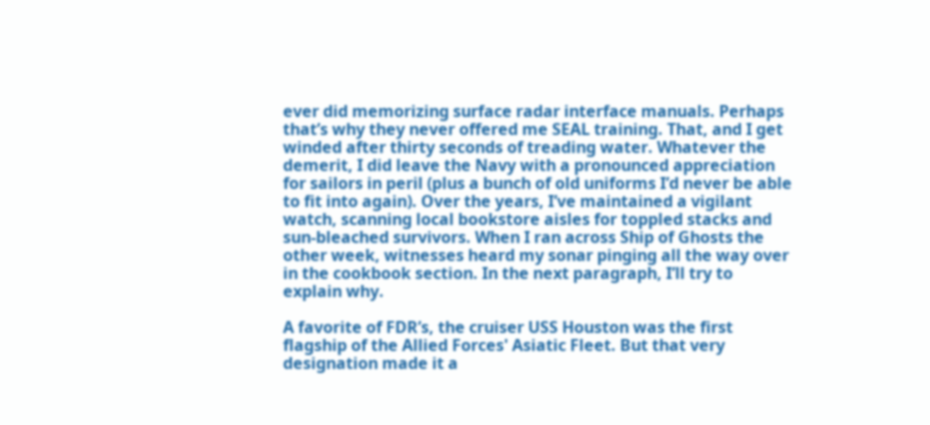ever did memorizing surface radar interface manuals. Perhaps that’s why they never offered me SEAL training. That, and I get winded after thirty seconds of treading water. Whatever the demerit, I did leave the Navy with a pronounced appreciation for sailors in peril (plus a bunch of old uniforms I’d never be able to fit into again). Over the years, I’ve maintained a vigilant watch, scanning local bookstore aisles for toppled stacks and sun-bleached survivors. When I ran across Ship of Ghosts the other week, witnesses heard my sonar pinging all the way over in the cookbook section. In the next paragraph, I’ll try to explain why.

A favorite of FDR’s, the cruiser USS Houston was the first flagship of the Allied Forces' Asiatic Fleet. But that very designation made it a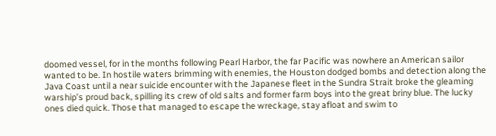doomed vessel, for in the months following Pearl Harbor, the far Pacific was nowhere an American sailor wanted to be. In hostile waters brimming with enemies, the Houston dodged bombs and detection along the Java Coast until a near suicide encounter with the Japanese fleet in the Sundra Strait broke the gleaming warship’s proud back, spilling its crew of old salts and former farm boys into the great briny blue. The lucky ones died quick. Those that managed to escape the wreckage, stay afloat and swim to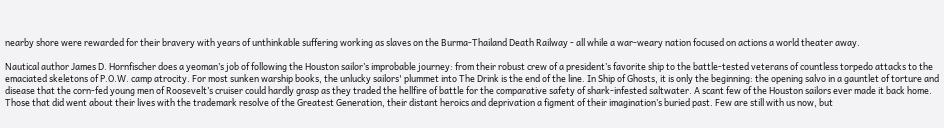nearby shore were rewarded for their bravery with years of unthinkable suffering working as slaves on the Burma-Thailand Death Railway - all while a war-weary nation focused on actions a world theater away.

Nautical author James D. Hornfischer does a yeoman’s job of following the Houston sailor’s improbable journey: from their robust crew of a president’s favorite ship to the battle-tested veterans of countless torpedo attacks to the emaciated skeletons of P.O.W. camp atrocity. For most sunken warship books, the unlucky sailors' plummet into The Drink is the end of the line. In Ship of Ghosts, it is only the beginning: the opening salvo in a gauntlet of torture and disease that the corn-fed young men of Roosevelt’s cruiser could hardly grasp as they traded the hellfire of battle for the comparative safety of shark-infested saltwater. A scant few of the Houston sailors ever made it back home. Those that did went about their lives with the trademark resolve of the Greatest Generation, their distant heroics and deprivation a figment of their imagination’s buried past. Few are still with us now, but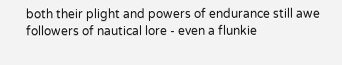both their plight and powers of endurance still awe followers of nautical lore - even a flunkie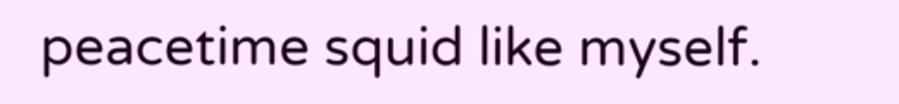peacetime squid like myself.